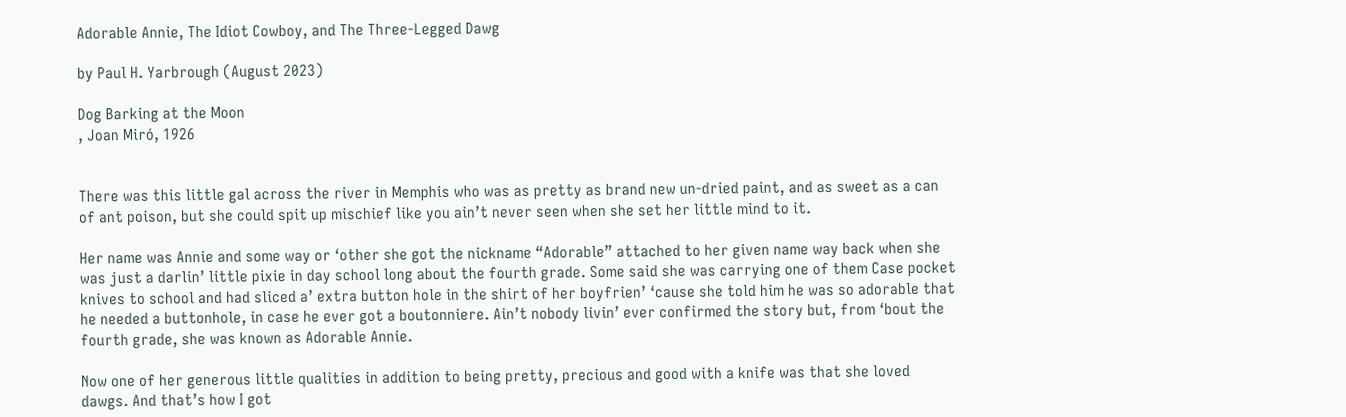Adorable Annie, The Idiot Cowboy, and The Three-Legged Dawg

by Paul H. Yarbrough (August 2023)

Dog Barking at the Moon
, Joan Miró, 1926


There was this little gal across the river in Memphis who was as pretty as brand new un-dried paint, and as sweet as a can of ant poison, but she could spit up mischief like you ain’t never seen when she set her little mind to it.

Her name was Annie and some way or ‘other she got the nickname “Adorable” attached to her given name way back when she was just a darlin’ little pixie in day school long about the fourth grade. Some said she was carrying one of them Case pocket knives to school and had sliced a’ extra button hole in the shirt of her boyfrien’ ‘cause she told him he was so adorable that he needed a buttonhole, in case he ever got a boutonniere. Ain’t nobody livin’ ever confirmed the story but, from ‘bout the fourth grade, she was known as Adorable Annie.

Now one of her generous little qualities in addition to being pretty, precious and good with a knife was that she loved dawgs. And that’s how I got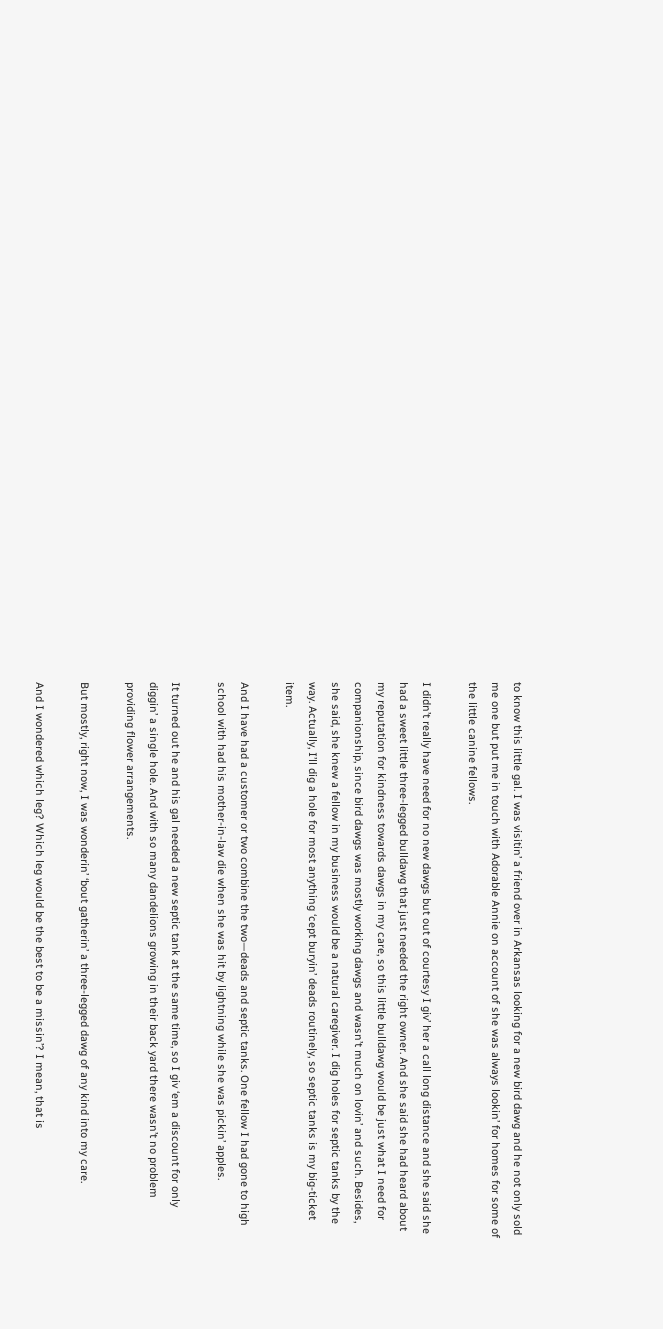to know this little gal. I was visitin’ a friend over in Arkansas looking for a new bird dawg and he not only sold me one but put me in touch with Adorable Annie on account of she was always lookin’ for homes for some of the little canine fellows.

I didn’t really have need for no new dawgs but out of courtesy I giv’ her a call long distance and she said she had a sweet little three-legged bulldawg that just needed the right owner. And she said she had heard about my reputation for kindness towards dawgs in my care, so this little bulldawg would be just what I need for companionship, since bird dawgs was mostly working dawgs and wasn’t much on lovin’ and such. Besides, she said, she knew a fellow in my business would be a natural caregiver. I dig holes for septic tanks by the way. Actually, I’ll dig a hole for most anything ‘cept buryin’ deads routinely, so septic tanks is my big-ticket item.

And I have had a customer or two combine the two—deads and septic tanks. One fellow I had gone to high school with had his mother-in-law die when she was hit by lightning while she was pickin’ apples.

It turned out he and his gal needed a new septic tank at the same time, so I giv ‘em a discount for only diggin’ a single hole. And with so many dandelions growing in their back yard there wasn’t no problem providing flower arrangements.

But mostly, right now, I was wonderin’ ‘bout gatherin’ a three-legged dawg of any kind into my care.

And I wondered which leg? Which leg would be the best to be a missin’? I mean, that is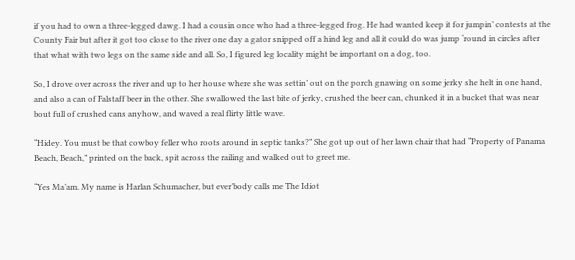if you had to own a three-legged dawg. I had a cousin once who had a three-legged frog. He had wanted keep it for jumpin’ contests at the County Fair but after it got too close to the river one day a gator snipped off a hind leg and all it could do was jump ‘round in circles after that what with two legs on the same side and all. So, I figured leg locality might be important on a dog, too.

So, I drove over across the river and up to her house where she was settin’ out on the porch gnawing on some jerky she helt in one hand, and also a can of Falstaff beer in the other. She swallowed the last bite of jerky, crushed the beer can, chunked it in a bucket that was near bout full of crushed cans anyhow, and waved a real flirty little wave.

“Hidey. You must be that cowboy feller who roots around in septic tanks?” She got up out of her lawn chair that had “Property of Panama Beach, Beach,” printed on the back, spit across the railing and walked out to greet me.

“Yes Ma’am. My name is Harlan Schumacher, but ever’body calls me The Idiot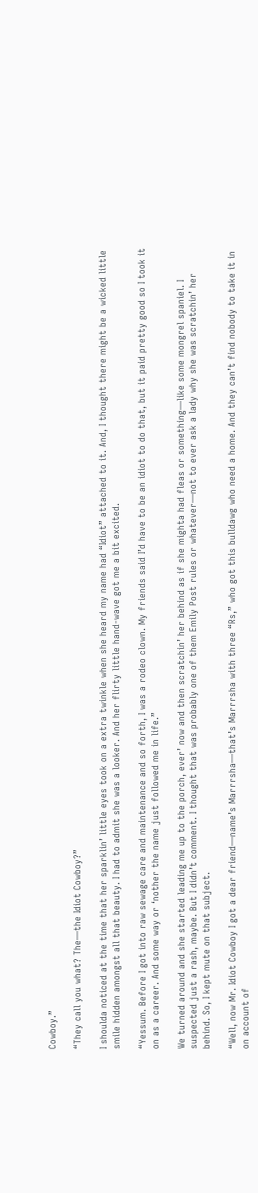Cowboy.”

“They call you what? The—the Idiot Cowboy?”

I shoulda noticed at the time that her sparklin’ little eyes took on a extra twinkle when she heard my name had “Idiot” attached to it. And, I thought there might be a wicked little smile hidden amongst all that beauty. I had to admit she was a looker. And her flirty little hand-wave got me a bit excited.

“Yessum. Before I got into raw sewage care and maintenance and so forth, I was a rodeo clown. My friends said I’d have to be an idiot to do that, but it paid pretty good so I took it on as a career. And some way or ‘nother the name just followed me in life.”

We turned around and she started leading me up to the porch, ever’ now and then scratchin’ her behind as if she mighta had fleas or something—like some mongrel spaniel. I suspected just a rash, maybe. But I didn’t comment. I thought that was probably one of them Emily Post rules or whatever—not to ever ask a lady why she was scratchin’ her behind. So, I kept mute on that subject.

“Well, now Mr. Idiot Cowboy I got a dear friend—name’s Marrrsha—that’s Marrrsha with three “Rs,” who got this bulldawg who need a home. And they can’t find nobody to take it in on account of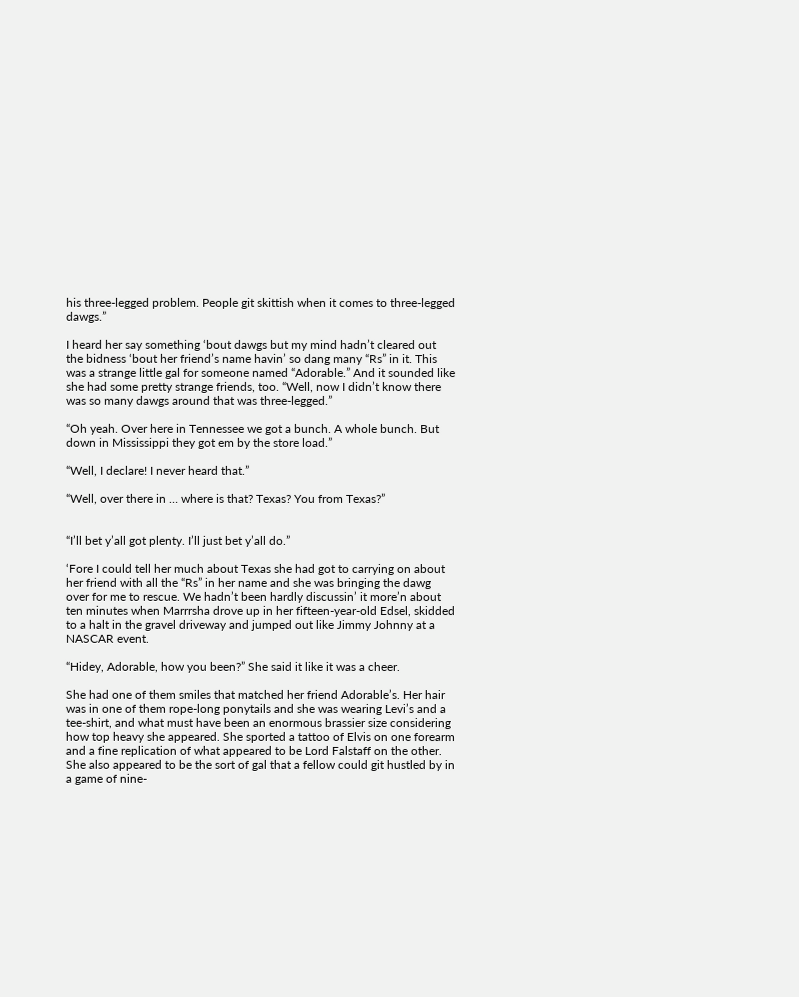his three-legged problem. People git skittish when it comes to three-legged dawgs.”

I heard her say something ‘bout dawgs but my mind hadn’t cleared out the bidness ‘bout her friend’s name havin’ so dang many “Rs” in it. This was a strange little gal for someone named “Adorable.” And it sounded like she had some pretty strange friends, too. “Well, now I didn’t know there was so many dawgs around that was three-legged.”

“Oh yeah. Over here in Tennessee we got a bunch. A whole bunch. But down in Mississippi they got em by the store load.”

“Well, I declare! I never heard that.”

“Well, over there in … where is that? Texas? You from Texas?”


“I’ll bet y’all got plenty. I’ll just bet y’all do.”

‘Fore I could tell her much about Texas she had got to carrying on about her friend with all the “Rs” in her name and she was bringing the dawg over for me to rescue. We hadn’t been hardly discussin’ it more’n about ten minutes when Marrrsha drove up in her fifteen-year-old Edsel, skidded to a halt in the gravel driveway and jumped out like Jimmy Johnny at a NASCAR event.

“Hidey, Adorable, how you been?” She said it like it was a cheer.

She had one of them smiles that matched her friend Adorable’s. Her hair was in one of them rope-long ponytails and she was wearing Levi’s and a tee-shirt, and what must have been an enormous brassier size considering how top heavy she appeared. She sported a tattoo of Elvis on one forearm and a fine replication of what appeared to be Lord Falstaff on the other. She also appeared to be the sort of gal that a fellow could git hustled by in a game of nine-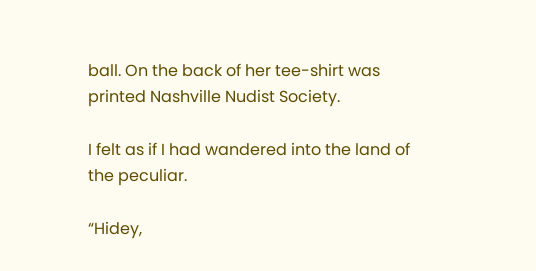ball. On the back of her tee-shirt was printed Nashville Nudist Society.

I felt as if I had wandered into the land of the peculiar.

“Hidey,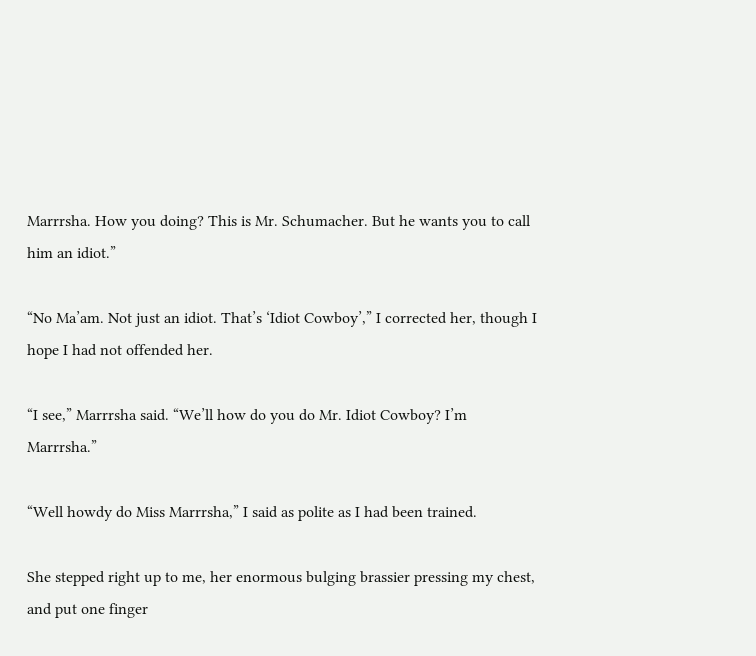Marrrsha. How you doing? This is Mr. Schumacher. But he wants you to call him an idiot.”

“No Ma’am. Not just an idiot. That’s ‘Idiot Cowboy’,” I corrected her, though I hope I had not offended her.

“I see,” Marrrsha said. “We’ll how do you do Mr. Idiot Cowboy? I’m Marrrsha.”

“Well howdy do Miss Marrrsha,” I said as polite as I had been trained.

She stepped right up to me, her enormous bulging brassier pressing my chest, and put one finger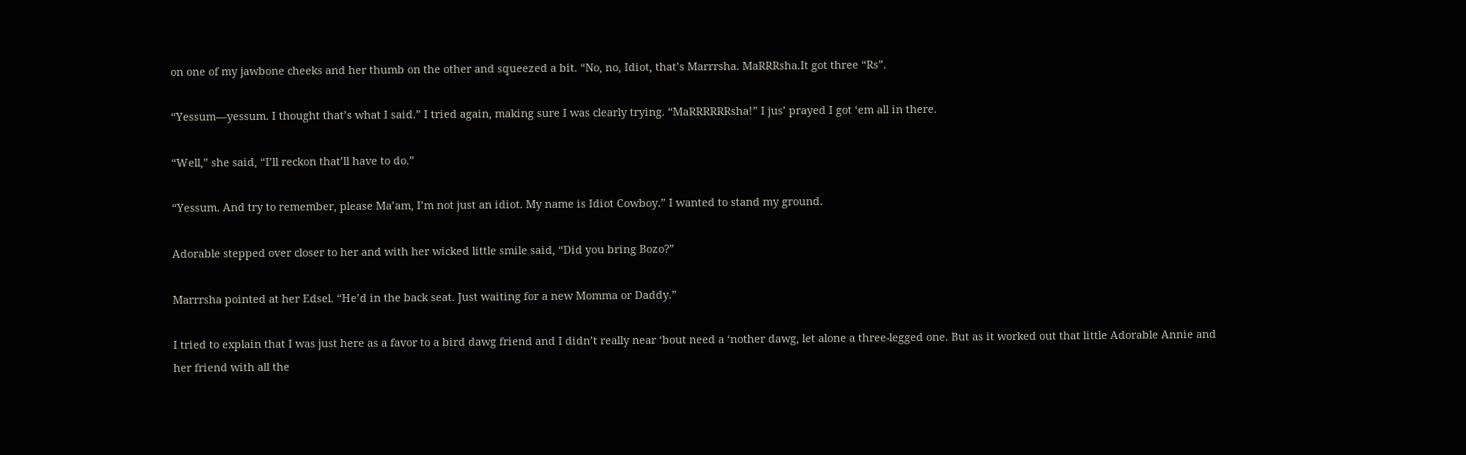on one of my jawbone cheeks and her thumb on the other and squeezed a bit. “No, no, Idiot, that’s Marrrsha. MaRRRsha.It got three “Rs”.

“Yessum—yessum. I thought that’s what I said.” I tried again, making sure I was clearly trying. “MaRRRRRRsha!” I jus’ prayed I got ‘em all in there.

“Well,” she said, “I’ll reckon that’ll have to do.”

“Yessum. And try to remember, please Ma’am, I’m not just an idiot. My name is Idiot Cowboy.” I wanted to stand my ground.

Adorable stepped over closer to her and with her wicked little smile said, “Did you bring Bozo?”

Marrrsha pointed at her Edsel. “He’d in the back seat. Just waiting for a new Momma or Daddy.”

I tried to explain that I was just here as a favor to a bird dawg friend and I didn’t really near ‘bout need a ‘nother dawg, let alone a three-legged one. But as it worked out that little Adorable Annie and her friend with all the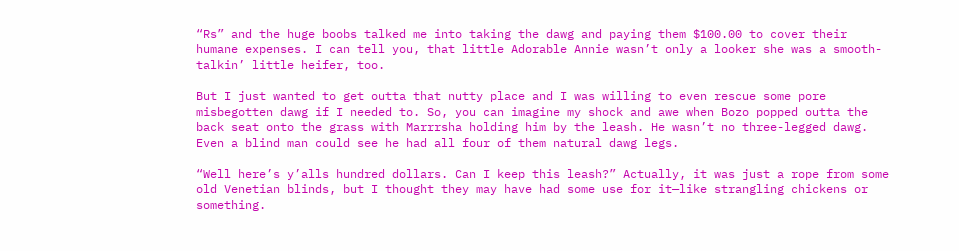“Rs” and the huge boobs talked me into taking the dawg and paying them $100.00 to cover their humane expenses. I can tell you, that little Adorable Annie wasn’t only a looker she was a smooth-talkin’ little heifer, too.

But I just wanted to get outta that nutty place and I was willing to even rescue some pore misbegotten dawg if I needed to. So, you can imagine my shock and awe when Bozo popped outta the back seat onto the grass with Marrrsha holding him by the leash. He wasn’t no three-legged dawg. Even a blind man could see he had all four of them natural dawg legs.

“Well here’s y’alls hundred dollars. Can I keep this leash?” Actually, it was just a rope from some old Venetian blinds, but I thought they may have had some use for it—like strangling chickens or something.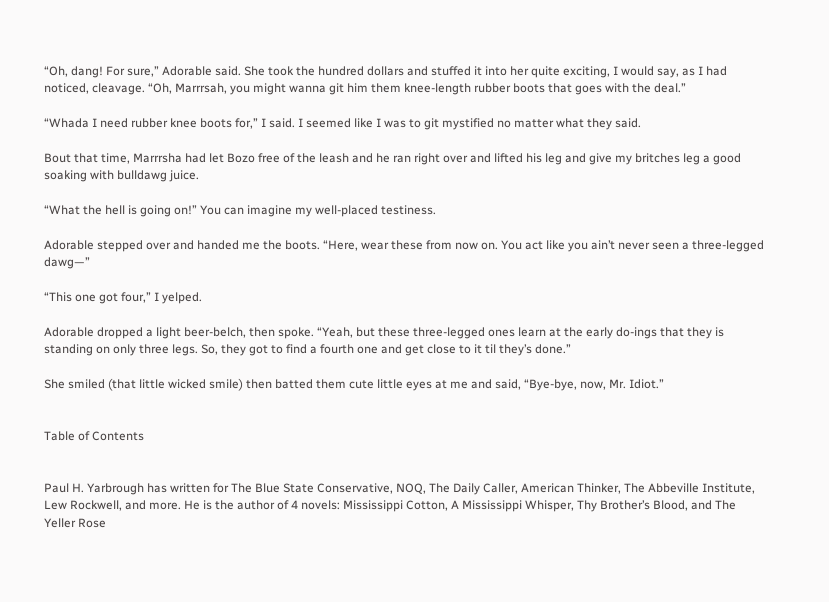“Oh, dang! For sure,” Adorable said. She took the hundred dollars and stuffed it into her quite exciting, I would say, as I had noticed, cleavage. “Oh, Marrrsah, you might wanna git him them knee-length rubber boots that goes with the deal.”

“Whada I need rubber knee boots for,” I said. I seemed like I was to git mystified no matter what they said.

Bout that time, Marrrsha had let Bozo free of the leash and he ran right over and lifted his leg and give my britches leg a good soaking with bulldawg juice.

“What the hell is going on!” You can imagine my well-placed testiness.

Adorable stepped over and handed me the boots. “Here, wear these from now on. You act like you ain’t never seen a three-legged dawg—”

“This one got four,” I yelped.

Adorable dropped a light beer-belch, then spoke. “Yeah, but these three-legged ones learn at the early do-ings that they is standing on only three legs. So, they got to find a fourth one and get close to it til they’s done.”

She smiled (that little wicked smile) then batted them cute little eyes at me and said, “Bye-bye, now, Mr. Idiot.”


Table of Contents


Paul H. Yarbrough has written for The Blue State Conservative, NOQ, The Daily Caller, American Thinker, The Abbeville Institute, Lew Rockwell, and more. He is the author of 4 novels: Mississippi Cotton, A Mississippi Whisper, Thy Brother’s Blood, and The Yeller Rose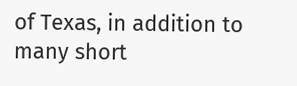of Texas, in addition to many short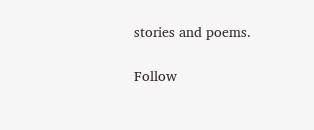stories and poems.

Follow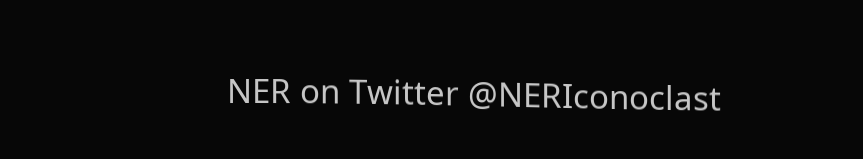NER on Twitter @NERIconoclast